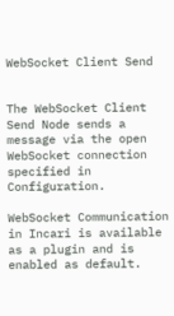WebSocket Client Send


The WebSocket Client Send Node sends a message via the open WebSocket connection specified in Configuration.

WebSocket Communication in Incari is available as a plugin and is enabled as default.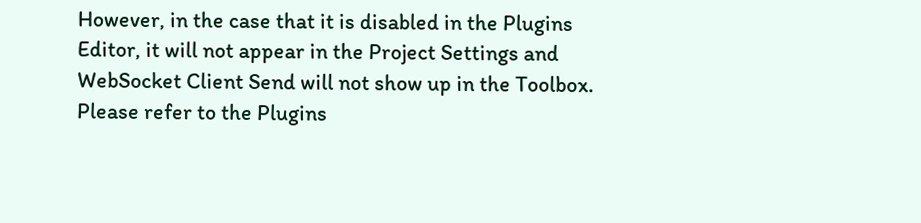However, in the case that it is disabled in the Plugins Editor, it will not appear in the Project Settings and WebSocket Client Send will not show up in the Toolbox. Please refer to the Plugins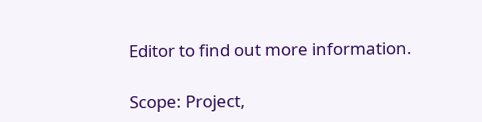Editor to find out more information.

Scope: Project,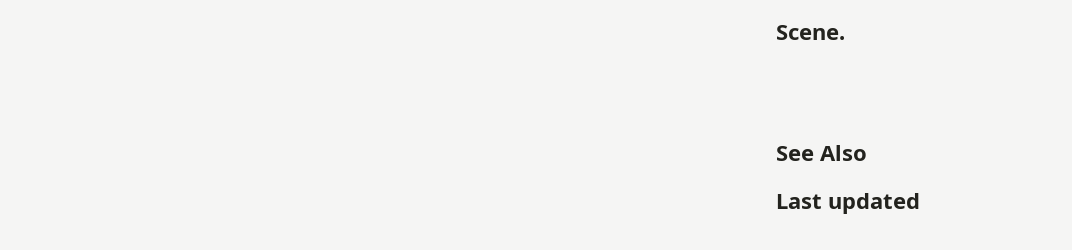Scene.




See Also

Last updated